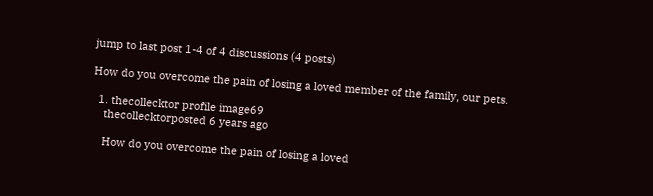jump to last post 1-4 of 4 discussions (4 posts)

How do you overcome the pain of losing a loved member of the family, our pets.

  1. thecollecktor profile image69
    thecollecktorposted 6 years ago

    How do you overcome the pain of losing a loved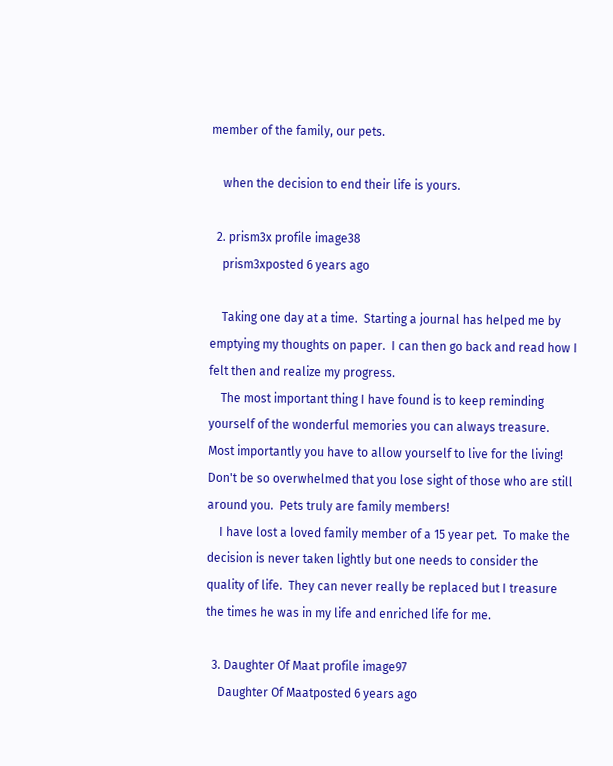member of the family, our pets.

    when the decision to end their life is yours.

  2. prism3x profile image38
    prism3xposted 6 years ago

    Taking one day at a time.  Starting a journal has helped me by emptying my thoughts on paper.  I can then go back and read how I felt then and realize my progress.
    The most important thing I have found is to keep reminding yourself of the wonderful memories you can always treasure.  Most importantly you have to allow yourself to live for the living!  Don't be so overwhelmed that you lose sight of those who are still around you.  Pets truly are family members!
    I have lost a loved family member of a 15 year pet.  To make the decision is never taken lightly but one needs to consider the quality of life.  They can never really be replaced but I treasure the times he was in my life and enriched life for me.

  3. Daughter Of Maat profile image97
    Daughter Of Maatposted 6 years ago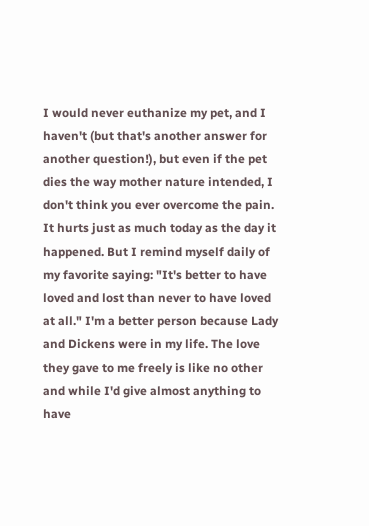I would never euthanize my pet, and I haven't (but that's another answer for another question!), but even if the pet dies the way mother nature intended, I don't think you ever overcome the pain. It hurts just as much today as the day it happened. But I remind myself daily of my favorite saying: "It's better to have loved and lost than never to have loved at all." I'm a better person because Lady and Dickens were in my life. The love they gave to me freely is like no other and while I'd give almost anything to have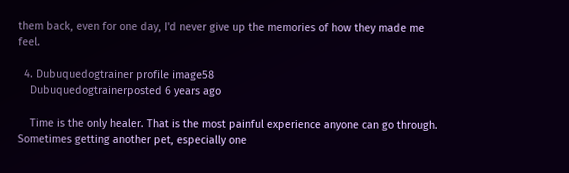them back, even for one day, I'd never give up the memories of how they made me feel.

  4. Dubuquedogtrainer profile image58
    Dubuquedogtrainerposted 6 years ago

    Time is the only healer. That is the most painful experience anyone can go through. Sometimes getting another pet, especially one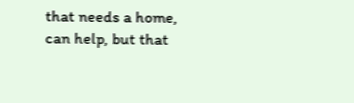that needs a home, can help, but that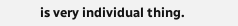is very individual thing.